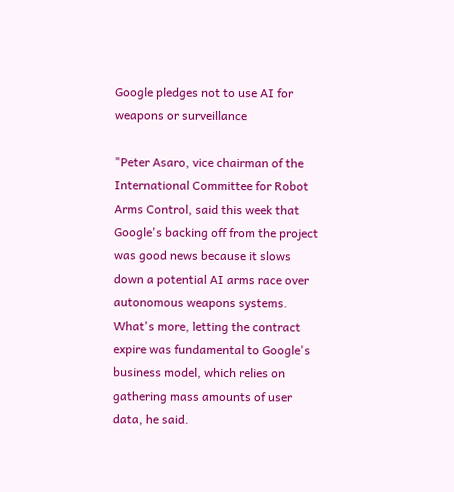Google pledges not to use AI for weapons or surveillance

"Peter Asaro, vice chairman of the International Committee for Robot Arms Control, said this week that Google's backing off from the project was good news because it slows down a potential AI arms race over autonomous weapons systems. What's more, letting the contract expire was fundamental to Google's business model, which relies on gathering mass amounts of user data, he said.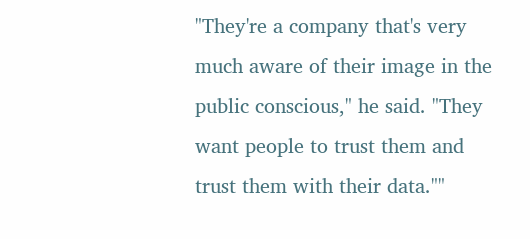"They're a company that's very much aware of their image in the public conscious," he said. "They want people to trust them and trust them with their data.""